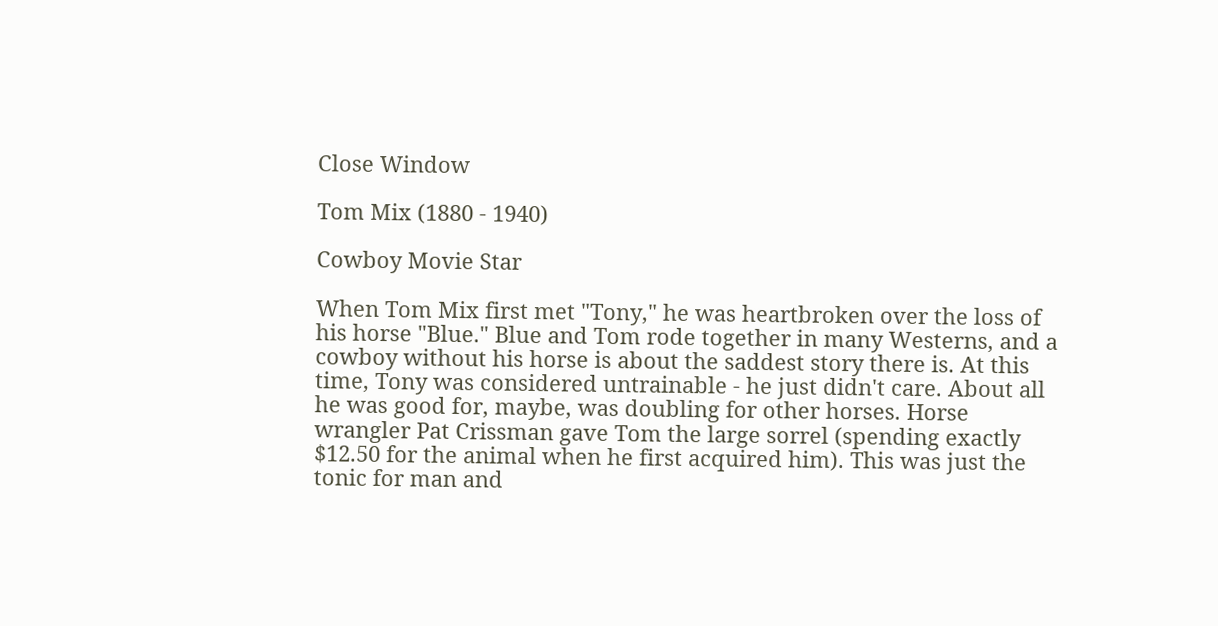Close Window

Tom Mix (1880 - 1940)

Cowboy Movie Star

When Tom Mix first met "Tony," he was heartbroken over the loss of his horse "Blue." Blue and Tom rode together in many Westerns, and a cowboy without his horse is about the saddest story there is. At this time, Tony was considered untrainable - he just didn't care. About all he was good for, maybe, was doubling for other horses. Horse wrangler Pat Crissman gave Tom the large sorrel (spending exactly $12.50 for the animal when he first acquired him). This was just the tonic for man and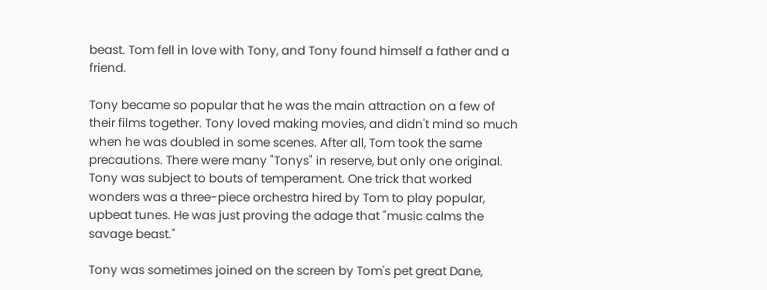beast. Tom fell in love with Tony, and Tony found himself a father and a friend.

Tony became so popular that he was the main attraction on a few of their films together. Tony loved making movies, and didn't mind so much when he was doubled in some scenes. After all, Tom took the same precautions. There were many "Tonys" in reserve, but only one original. Tony was subject to bouts of temperament. One trick that worked wonders was a three-piece orchestra hired by Tom to play popular, upbeat tunes. He was just proving the adage that "music calms the savage beast."

Tony was sometimes joined on the screen by Tom's pet great Dane,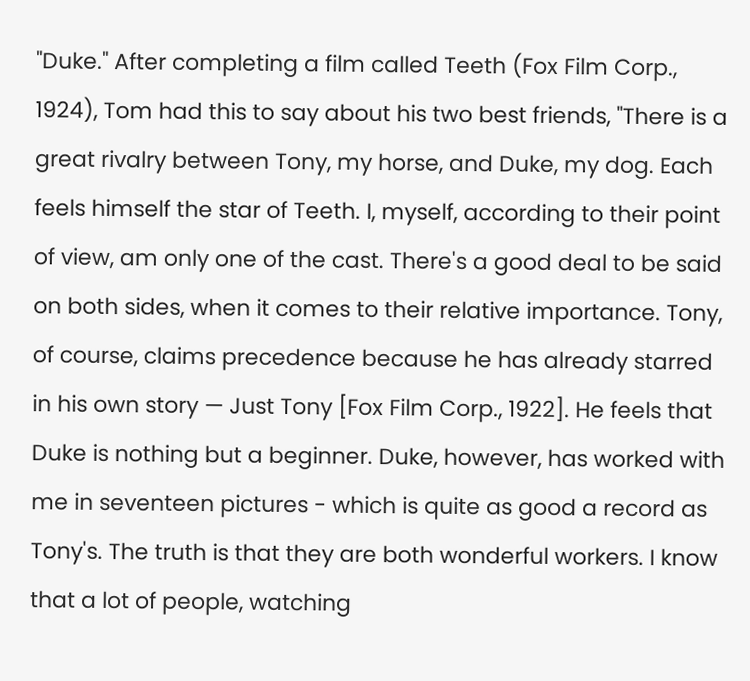"Duke." After completing a film called Teeth (Fox Film Corp., 1924), Tom had this to say about his two best friends, "There is a great rivalry between Tony, my horse, and Duke, my dog. Each feels himself the star of Teeth. I, myself, according to their point of view, am only one of the cast. There's a good deal to be said on both sides, when it comes to their relative importance. Tony, of course, claims precedence because he has already starred in his own story — Just Tony [Fox Film Corp., 1922]. He feels that Duke is nothing but a beginner. Duke, however, has worked with me in seventeen pictures - which is quite as good a record as Tony's. The truth is that they are both wonderful workers. I know that a lot of people, watching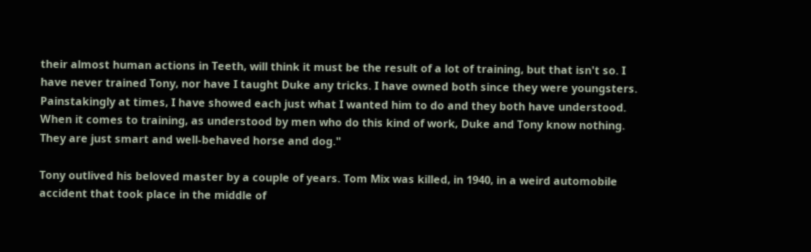their almost human actions in Teeth, will think it must be the result of a lot of training, but that isn't so. I have never trained Tony, nor have I taught Duke any tricks. I have owned both since they were youngsters. Painstakingly at times, I have showed each just what I wanted him to do and they both have understood. When it comes to training, as understood by men who do this kind of work, Duke and Tony know nothing. They are just smart and well-behaved horse and dog."

Tony outlived his beloved master by a couple of years. Tom Mix was killed, in 1940, in a weird automobile accident that took place in the middle of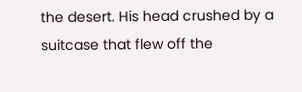the desert. His head crushed by a suitcase that flew off the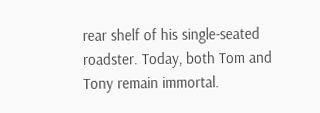rear shelf of his single-seated roadster. Today, both Tom and Tony remain immortal.